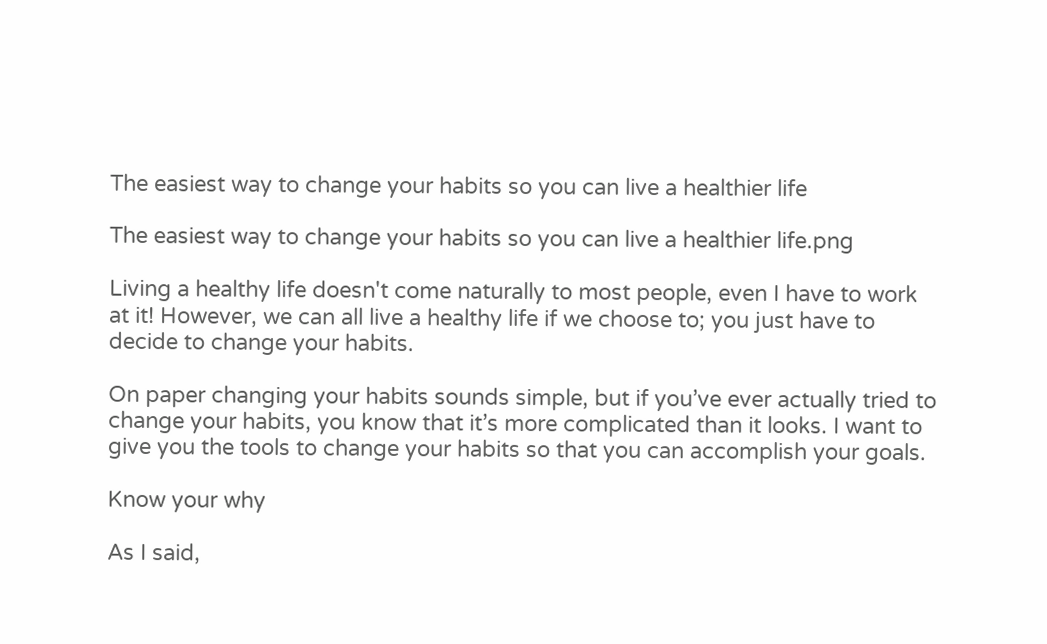The easiest way to change your habits so you can live a healthier life

The easiest way to change your habits so you can live a healthier life.png

Living a healthy life doesn't come naturally to most people, even I have to work at it! However, we can all live a healthy life if we choose to; you just have to decide to change your habits.

On paper changing your habits sounds simple, but if you’ve ever actually tried to change your habits, you know that it’s more complicated than it looks. I want to give you the tools to change your habits so that you can accomplish your goals.

Know your why

As I said,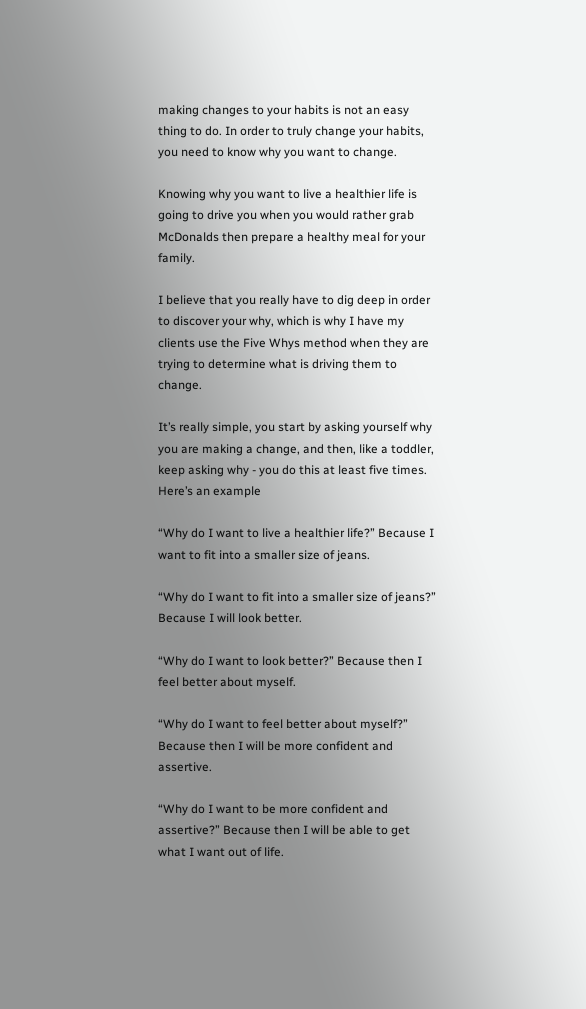making changes to your habits is not an easy thing to do. In order to truly change your habits, you need to know why you want to change.

Knowing why you want to live a healthier life is going to drive you when you would rather grab McDonalds then prepare a healthy meal for your family.

I believe that you really have to dig deep in order to discover your why, which is why I have my clients use the Five Whys method when they are trying to determine what is driving them to change.

It’s really simple, you start by asking yourself why you are making a change, and then, like a toddler, keep asking why - you do this at least five times. Here’s an example

“Why do I want to live a healthier life?” Because I want to fit into a smaller size of jeans.

“Why do I want to fit into a smaller size of jeans?” Because I will look better.

“Why do I want to look better?” Because then I feel better about myself.

“Why do I want to feel better about myself?” Because then I will be more confident and assertive.

“Why do I want to be more confident and assertive?” Because then I will be able to get what I want out of life.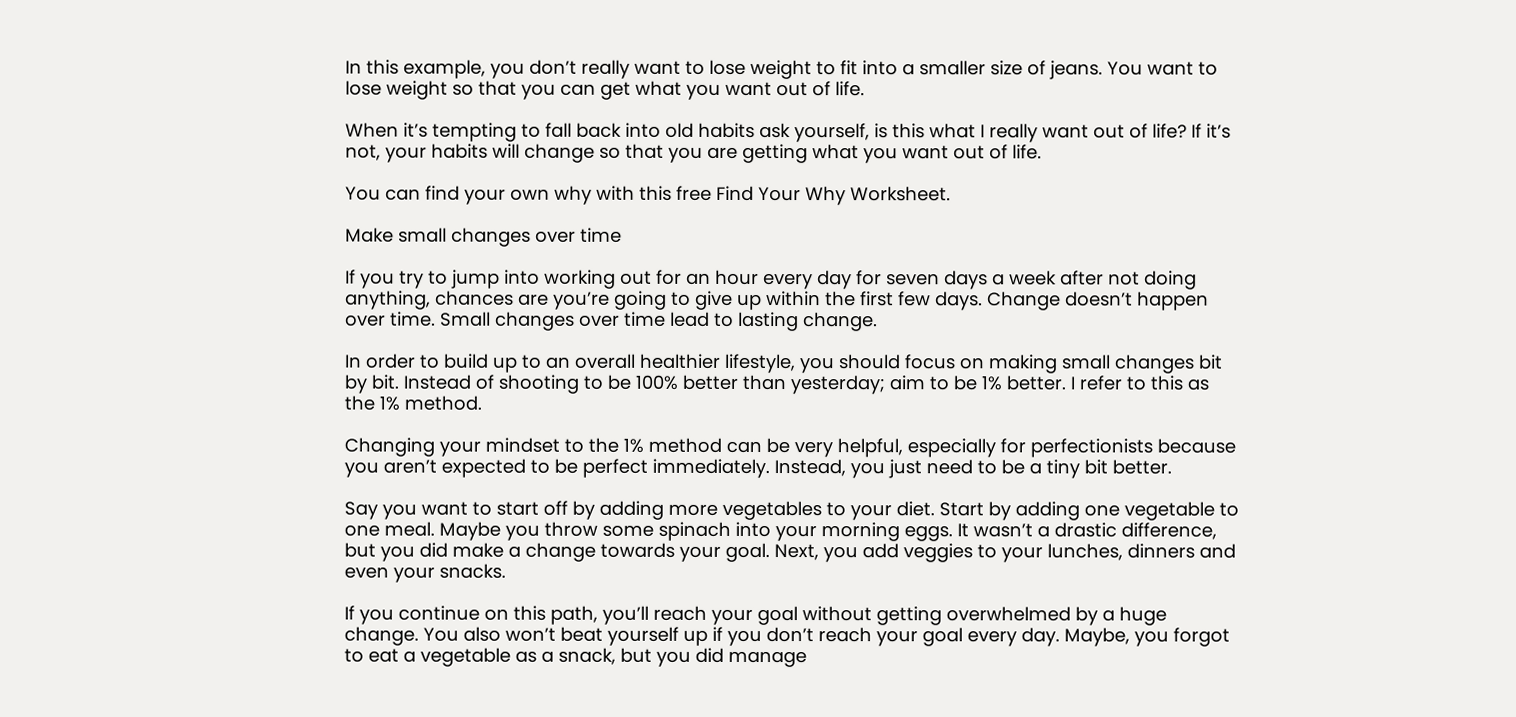In this example, you don’t really want to lose weight to fit into a smaller size of jeans. You want to lose weight so that you can get what you want out of life.

When it’s tempting to fall back into old habits ask yourself, is this what I really want out of life? If it’s not, your habits will change so that you are getting what you want out of life.

You can find your own why with this free Find Your Why Worksheet.

Make small changes over time

If you try to jump into working out for an hour every day for seven days a week after not doing anything, chances are you’re going to give up within the first few days. Change doesn’t happen over time. Small changes over time lead to lasting change.

In order to build up to an overall healthier lifestyle, you should focus on making small changes bit by bit. Instead of shooting to be 100% better than yesterday; aim to be 1% better. I refer to this as the 1% method.

Changing your mindset to the 1% method can be very helpful, especially for perfectionists because you aren’t expected to be perfect immediately. Instead, you just need to be a tiny bit better.

Say you want to start off by adding more vegetables to your diet. Start by adding one vegetable to one meal. Maybe you throw some spinach into your morning eggs. It wasn’t a drastic difference, but you did make a change towards your goal. Next, you add veggies to your lunches, dinners and even your snacks.

If you continue on this path, you’ll reach your goal without getting overwhelmed by a huge change. You also won’t beat yourself up if you don’t reach your goal every day. Maybe, you forgot to eat a vegetable as a snack, but you did manage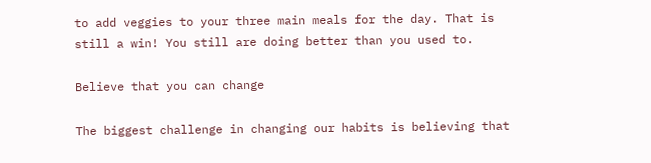to add veggies to your three main meals for the day. That is still a win! You still are doing better than you used to.

Believe that you can change

The biggest challenge in changing our habits is believing that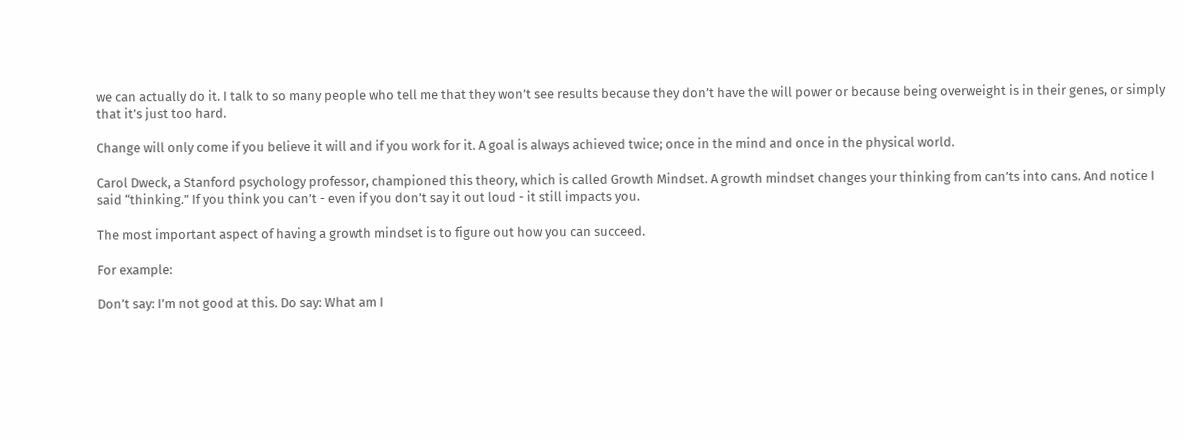we can actually do it. I talk to so many people who tell me that they won’t see results because they don’t have the will power or because being overweight is in their genes, or simply that it’s just too hard.

Change will only come if you believe it will and if you work for it. A goal is always achieved twice; once in the mind and once in the physical world.

Carol Dweck, a Stanford psychology professor, championed this theory, which is called Growth Mindset. A growth mindset changes your thinking from can’ts into cans. And notice I said “thinking.” If you think you can’t - even if you don’t say it out loud - it still impacts you.

The most important aspect of having a growth mindset is to figure out how you can succeed.

For example:

Don’t say: I’m not good at this. Do say: What am I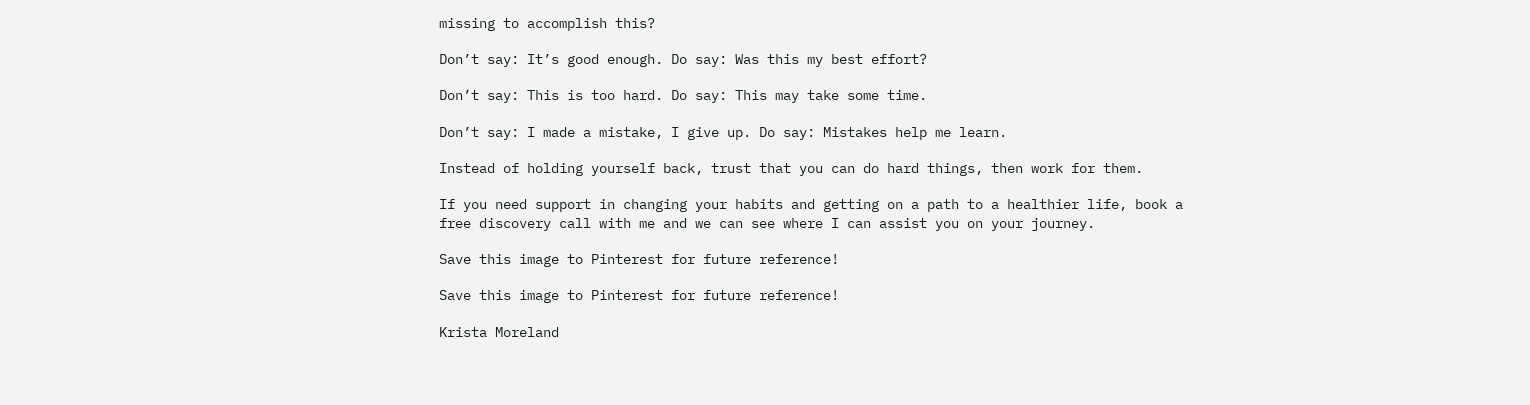missing to accomplish this?

Don’t say: It’s good enough. Do say: Was this my best effort?

Don’t say: This is too hard. Do say: This may take some time.

Don’t say: I made a mistake, I give up. Do say: Mistakes help me learn.

Instead of holding yourself back, trust that you can do hard things, then work for them.

If you need support in changing your habits and getting on a path to a healthier life, book a free discovery call with me and we can see where I can assist you on your journey.

Save this image to Pinterest for future reference!

Save this image to Pinterest for future reference!

Krista Moreland